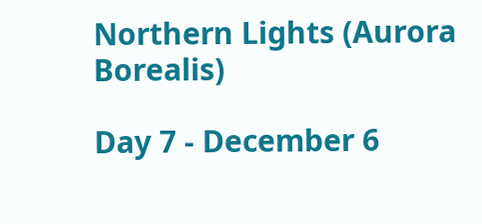Northern Lights (Aurora Borealis)

Day 7 - December 6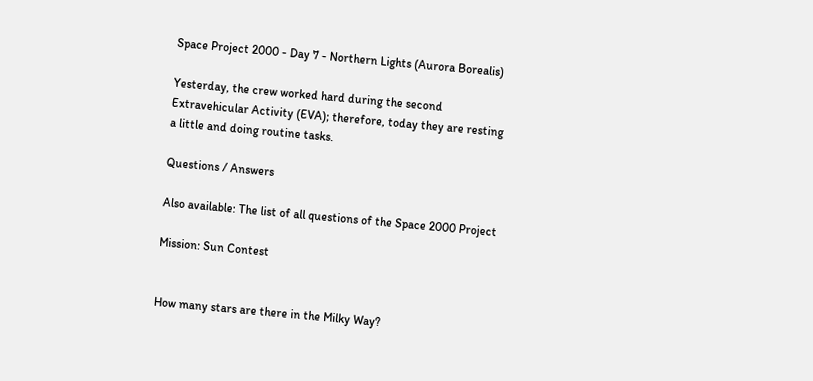Space Project 2000 - Day 7 - Northern Lights (Aurora Borealis)

Yesterday, the crew worked hard during the second Extravehicular Activity (EVA); therefore, today they are resting a little and doing routine tasks.

Questions / Answers

Also available: The list of all questions of the Space 2000 Project

Mission: Sun Contest


How many stars are there in the Milky Way?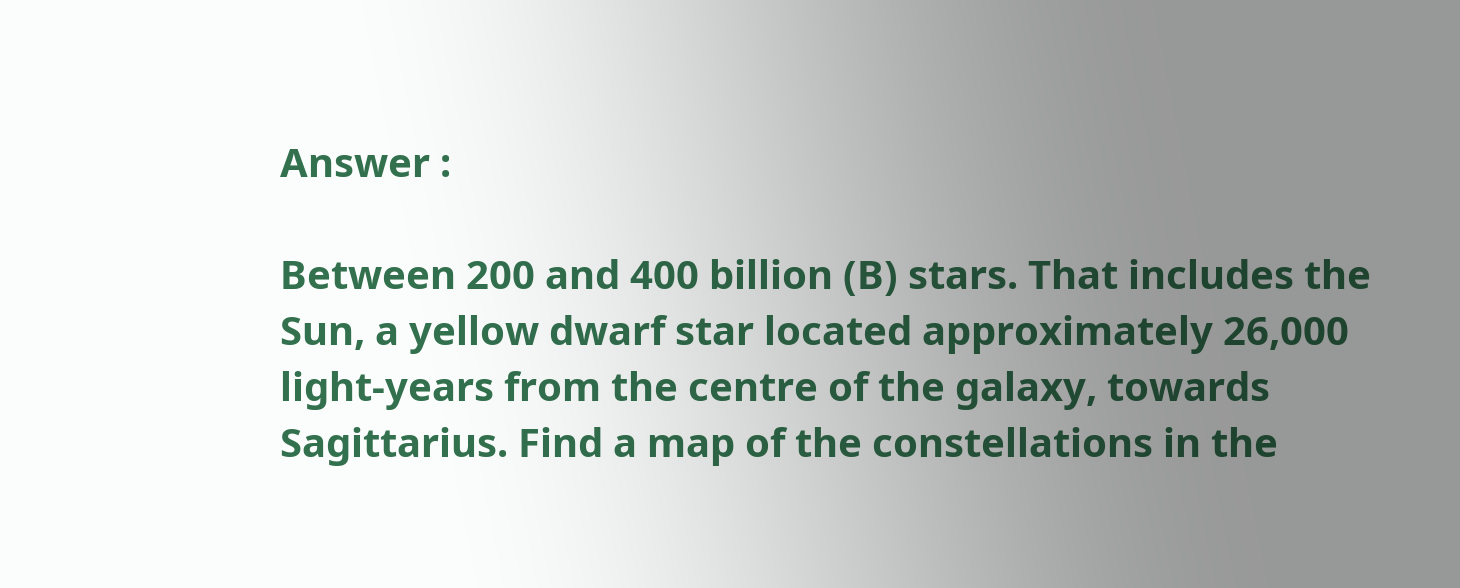Answer :

Between 200 and 400 billion (B) stars. That includes the Sun, a yellow dwarf star located approximately 26,000 light-years from the centre of the galaxy, towards Sagittarius. Find a map of the constellations in the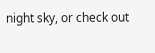night sky, or check out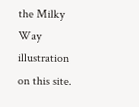the Milky Way illustration on this site.